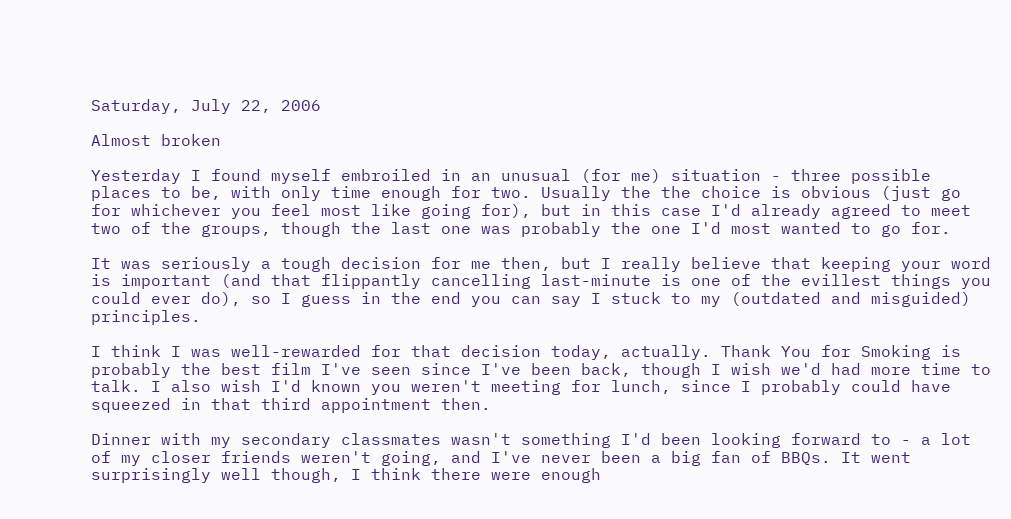Saturday, July 22, 2006

Almost broken

Yesterday I found myself embroiled in an unusual (for me) situation - three possible places to be, with only time enough for two. Usually the the choice is obvious (just go for whichever you feel most like going for), but in this case I'd already agreed to meet two of the groups, though the last one was probably the one I'd most wanted to go for.

It was seriously a tough decision for me then, but I really believe that keeping your word is important (and that flippantly cancelling last-minute is one of the evillest things you could ever do), so I guess in the end you can say I stuck to my (outdated and misguided) principles.

I think I was well-rewarded for that decision today, actually. Thank You for Smoking is probably the best film I've seen since I've been back, though I wish we'd had more time to talk. I also wish I'd known you weren't meeting for lunch, since I probably could have squeezed in that third appointment then.

Dinner with my secondary classmates wasn't something I'd been looking forward to - a lot of my closer friends weren't going, and I've never been a big fan of BBQs. It went surprisingly well though, I think there were enough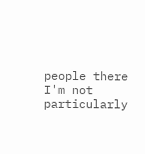people there I'm not particularly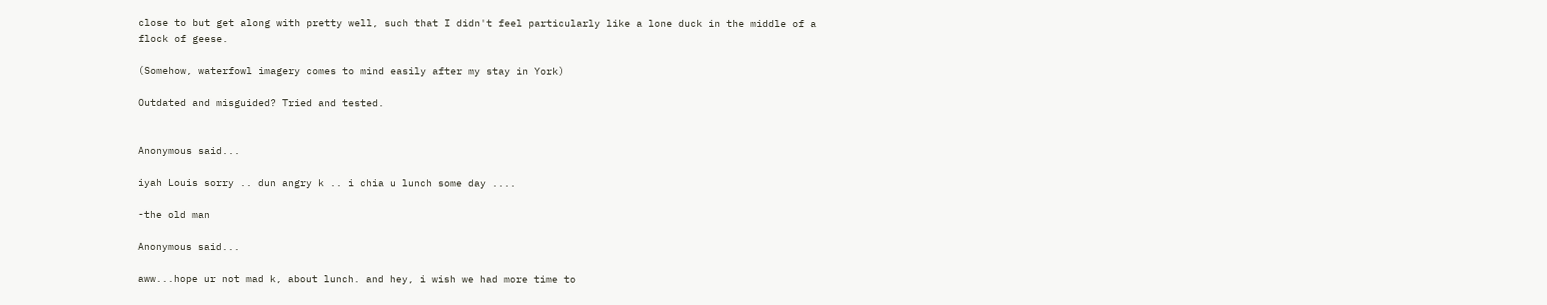close to but get along with pretty well, such that I didn't feel particularly like a lone duck in the middle of a flock of geese.

(Somehow, waterfowl imagery comes to mind easily after my stay in York)

Outdated and misguided? Tried and tested.


Anonymous said...

iyah Louis sorry .. dun angry k .. i chia u lunch some day ....

-the old man

Anonymous said...

aww...hope ur not mad k, about lunch. and hey, i wish we had more time to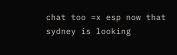chat too =x esp now that sydney is looking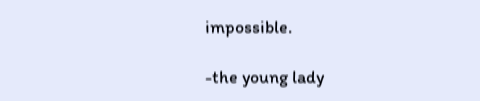impossible.

-the young lady